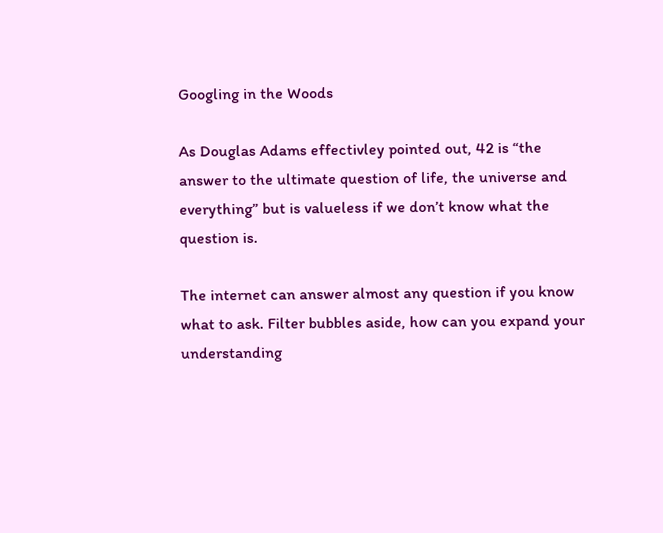Googling in the Woods

As Douglas Adams effectivley pointed out, 42 is “the answer to the ultimate question of life, the universe and everything” but is valueless if we don’t know what the question is.

The internet can answer almost any question if you know what to ask. Filter bubbles aside, how can you expand your understanding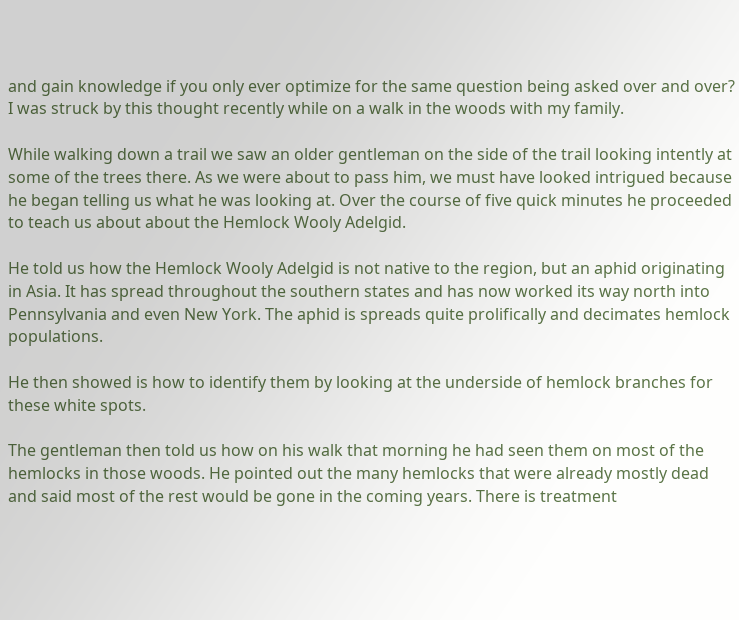and gain knowledge if you only ever optimize for the same question being asked over and over? I was struck by this thought recently while on a walk in the woods with my family.

While walking down a trail we saw an older gentleman on the side of the trail looking intently at some of the trees there. As we were about to pass him, we must have looked intrigued because he began telling us what he was looking at. Over the course of five quick minutes he proceeded to teach us about about the Hemlock Wooly Adelgid.

He told us how the Hemlock Wooly Adelgid is not native to the region, but an aphid originating in Asia. It has spread throughout the southern states and has now worked its way north into Pennsylvania and even New York. The aphid is spreads quite prolifically and decimates hemlock populations.

He then showed is how to identify them by looking at the underside of hemlock branches for these white spots.

The gentleman then told us how on his walk that morning he had seen them on most of the hemlocks in those woods. He pointed out the many hemlocks that were already mostly dead and said most of the rest would be gone in the coming years. There is treatment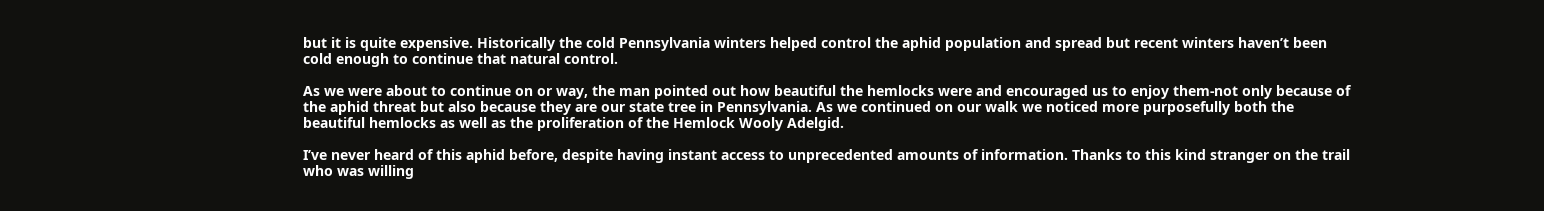but it is quite expensive. Historically the cold Pennsylvania winters helped control the aphid population and spread but recent winters haven’t been cold enough to continue that natural control.

As we were about to continue on or way, the man pointed out how beautiful the hemlocks were and encouraged us to enjoy them-not only because of the aphid threat but also because they are our state tree in Pennsylvania. As we continued on our walk we noticed more purposefully both the beautiful hemlocks as well as the proliferation of the Hemlock Wooly Adelgid.

I’ve never heard of this aphid before, despite having instant access to unprecedented amounts of information. Thanks to this kind stranger on the trail who was willing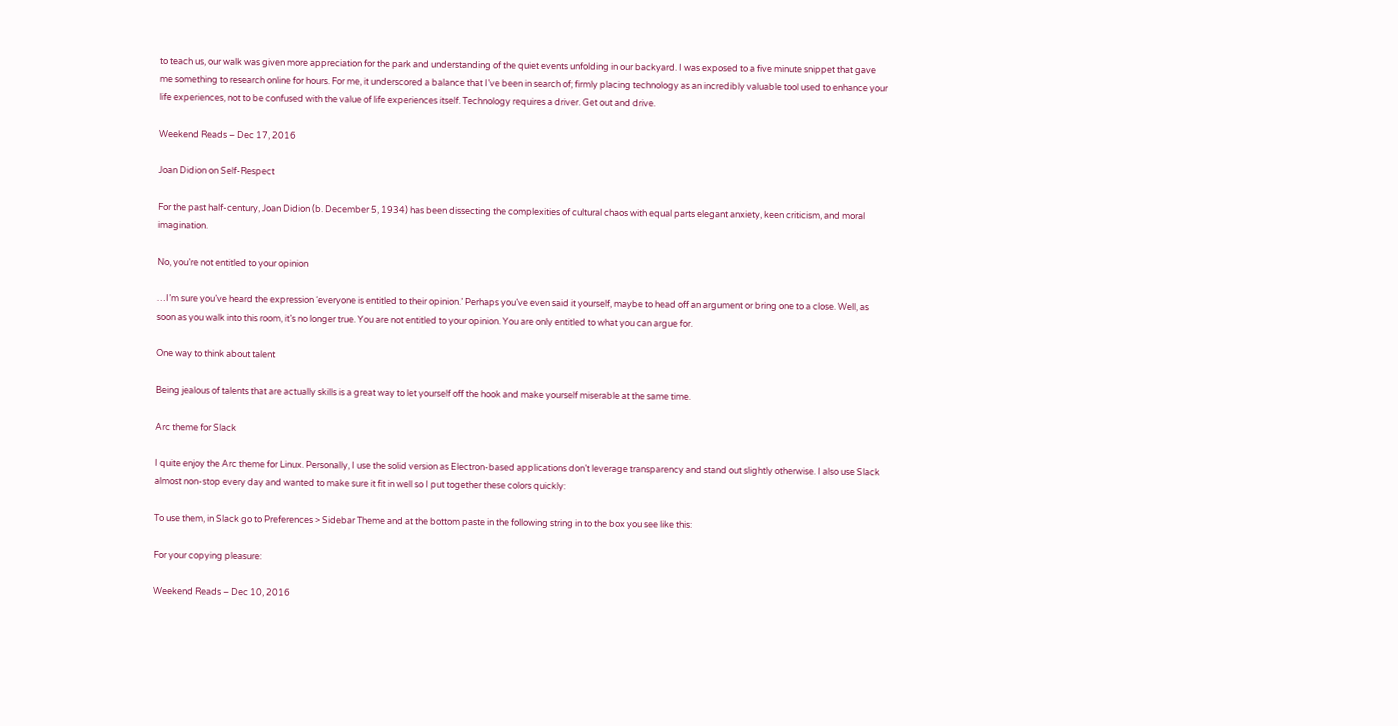to teach us, our walk was given more appreciation for the park and understanding of the quiet events unfolding in our backyard. I was exposed to a five minute snippet that gave me something to research online for hours. For me, it underscored a balance that I’ve been in search of; firmly placing technology as an incredibly valuable tool used to enhance your life experiences, not to be confused with the value of life experiences itself. Technology requires a driver. Get out and drive.

Weekend Reads – Dec 17, 2016

Joan Didion on Self-Respect

For the past half-century, Joan Didion (b. December 5, 1934) has been dissecting the complexities of cultural chaos with equal parts elegant anxiety, keen criticism, and moral imagination.

No, you’re not entitled to your opinion

…I’m sure you’ve heard the expression ‘everyone is entitled to their opinion.’ Perhaps you’ve even said it yourself, maybe to head off an argument or bring one to a close. Well, as soon as you walk into this room, it’s no longer true. You are not entitled to your opinion. You are only entitled to what you can argue for.

One way to think about talent

Being jealous of talents that are actually skills is a great way to let yourself off the hook and make yourself miserable at the same time.

Arc theme for Slack

I quite enjoy the Arc theme for Linux. Personally, I use the solid version as Electron-based applications don’t leverage transparency and stand out slightly otherwise. I also use Slack almost non-stop every day and wanted to make sure it fit in well so I put together these colors quickly:

To use them, in Slack go to Preferences > Sidebar Theme and at the bottom paste in the following string in to the box you see like this:

For your copying pleasure:

Weekend Reads – Dec 10, 2016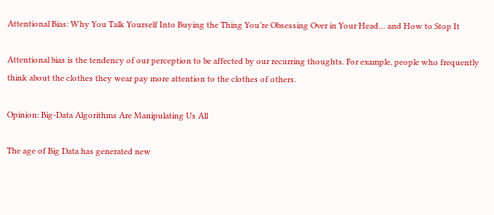Attentional Bias: Why You Talk Yourself Into Buying the Thing You’re Obsessing Over in Your Head… and How to Stop It

Attentional bias is the tendency of our perception to be affected by our recurring thoughts. For example, people who frequently think about the clothes they wear pay more attention to the clothes of others.

Opinion: Big-Data Algorithms Are Manipulating Us All

The age of Big Data has generated new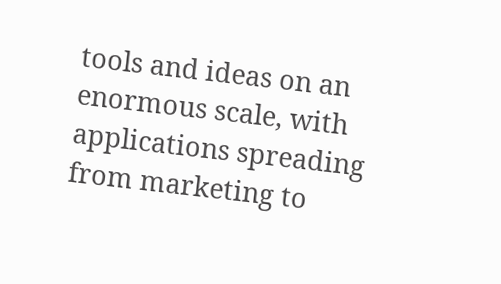tools and ideas on an enormous scale, with applications spreading from marketing to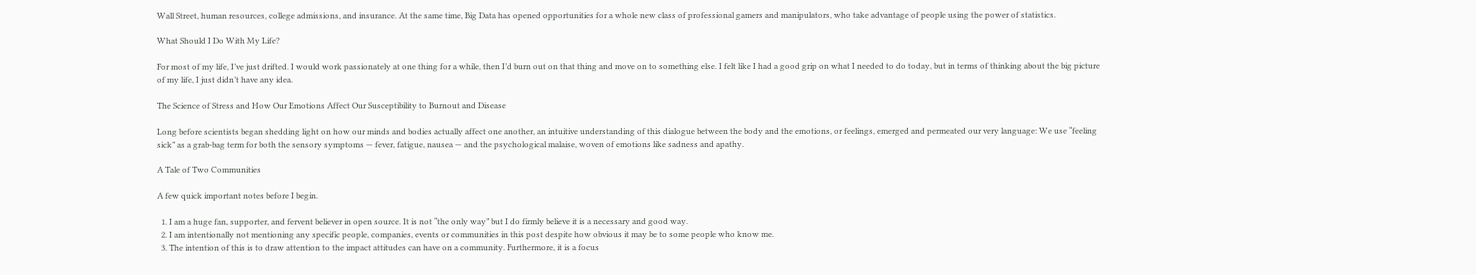Wall Street, human resources, college admissions, and insurance. At the same time, Big Data has opened opportunities for a whole new class of professional gamers and manipulators, who take advantage of people using the power of statistics.

What Should I Do With My Life?

For most of my life, I’ve just drifted. I would work passionately at one thing for a while, then I’d burn out on that thing and move on to something else. I felt like I had a good grip on what I needed to do today, but in terms of thinking about the big picture of my life, I just didn’t have any idea.

The Science of Stress and How Our Emotions Affect Our Susceptibility to Burnout and Disease

Long before scientists began shedding light on how our minds and bodies actually affect one another, an intuitive understanding of this dialogue between the body and the emotions, or feelings, emerged and permeated our very language: We use “feeling sick” as a grab-bag term for both the sensory symptoms — fever, fatigue, nausea — and the psychological malaise, woven of emotions like sadness and apathy.

A Tale of Two Communities

A few quick important notes before I begin.

  1. I am a huge fan, supporter, and fervent believer in open source. It is not “the only way” but I do firmly believe it is a necessary and good way.
  2. I am intentionally not mentioning any specific people, companies, events or communities in this post despite how obvious it may be to some people who know me.
  3. The intention of this is to draw attention to the impact attitudes can have on a community. Furthermore, it is a focus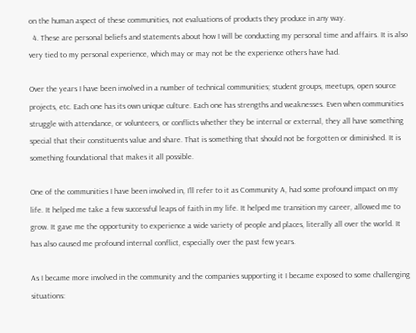on the human aspect of these communities, not evaluations of products they produce in any way.
  4. These are personal beliefs and statements about how I will be conducting my personal time and affairs. It is also very tied to my personal experience, which may or may not be the experience others have had.

Over the years I have been involved in a number of technical communities; student groups, meetups, open source projects, etc. Each one has its own unique culture. Each one has strengths and weaknesses. Even when communities struggle with attendance, or volunteers, or conflicts whether they be internal or external, they all have something special that their constituents value and share. That is something that should not be forgotten or diminished. It is something foundational that makes it all possible.

One of the communities I have been involved in, I’ll refer to it as Community A, had some profound impact on my life. It helped me take a few successful leaps of faith in my life. It helped me transition my career, allowed me to grow. It gave me the opportunity to experience a wide variety of people and places, literally all over the world. It has also caused me profound internal conflict, especially over the past few years.

As I became more involved in the community and the companies supporting it I became exposed to some challenging situations: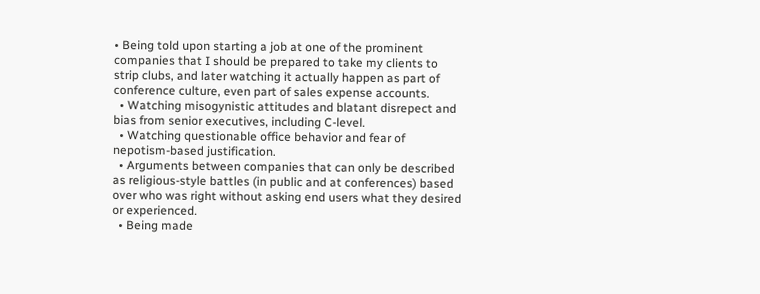• Being told upon starting a job at one of the prominent companies that I should be prepared to take my clients to strip clubs, and later watching it actually happen as part of conference culture, even part of sales expense accounts.
  • Watching misogynistic attitudes and blatant disrepect and bias from senior executives, including C-level.
  • Watching questionable office behavior and fear of nepotism-based justification.
  • Arguments between companies that can only be described as religious-style battles (in public and at conferences) based over who was right without asking end users what they desired or experienced.
  • Being made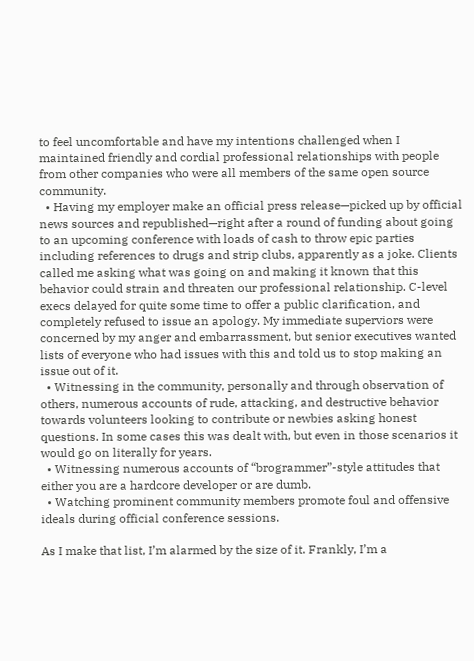to feel uncomfortable and have my intentions challenged when I maintained friendly and cordial professional relationships with people from other companies who were all members of the same open source community.
  • Having my employer make an official press release—picked up by official news sources and republished—right after a round of funding about going to an upcoming conference with loads of cash to throw epic parties including references to drugs and strip clubs, apparently as a joke. Clients called me asking what was going on and making it known that this behavior could strain and threaten our professional relationship. C-level execs delayed for quite some time to offer a public clarification, and completely refused to issue an apology. My immediate superviors were concerned by my anger and embarrassment, but senior executives wanted lists of everyone who had issues with this and told us to stop making an issue out of it.
  • Witnessing in the community, personally and through observation of others, numerous accounts of rude, attacking, and destructive behavior towards volunteers looking to contribute or newbies asking honest questions. In some cases this was dealt with, but even in those scenarios it would go on literally for years.
  • Witnessing numerous accounts of “brogrammer”-style attitudes that either you are a hardcore developer or are dumb.
  • Watching prominent community members promote foul and offensive ideals during official conference sessions.

As I make that list, I’m alarmed by the size of it. Frankly, I’m a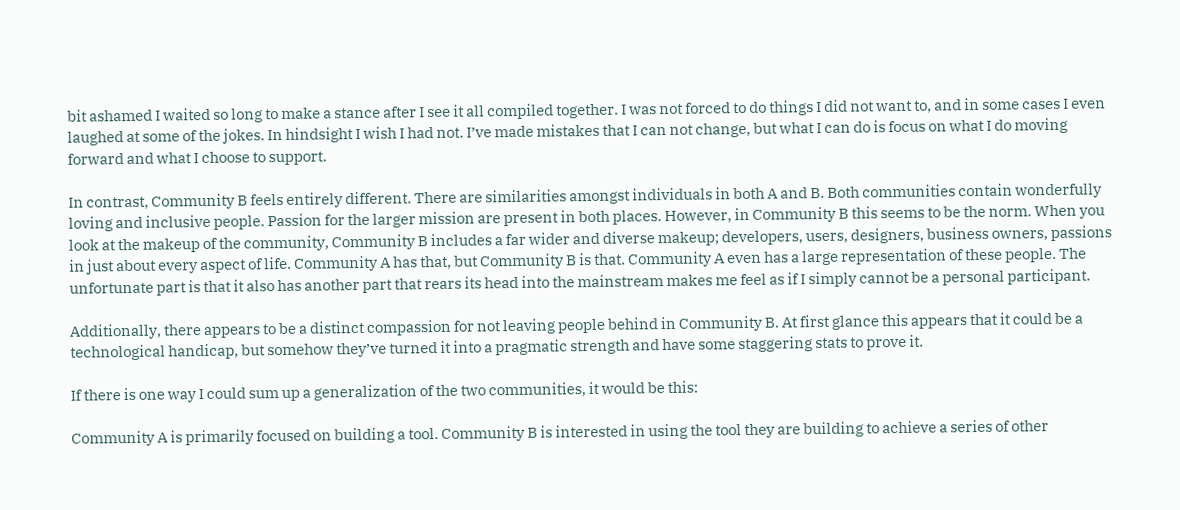bit ashamed I waited so long to make a stance after I see it all compiled together. I was not forced to do things I did not want to, and in some cases I even laughed at some of the jokes. In hindsight I wish I had not. I’ve made mistakes that I can not change, but what I can do is focus on what I do moving forward and what I choose to support.

In contrast, Community B feels entirely different. There are similarities amongst individuals in both A and B. Both communities contain wonderfully loving and inclusive people. Passion for the larger mission are present in both places. However, in Community B this seems to be the norm. When you look at the makeup of the community, Community B includes a far wider and diverse makeup; developers, users, designers, business owners, passions in just about every aspect of life. Community A has that, but Community B is that. Community A even has a large representation of these people. The unfortunate part is that it also has another part that rears its head into the mainstream makes me feel as if I simply cannot be a personal participant.

Additionally, there appears to be a distinct compassion for not leaving people behind in Community B. At first glance this appears that it could be a technological handicap, but somehow they’ve turned it into a pragmatic strength and have some staggering stats to prove it.

If there is one way I could sum up a generalization of the two communities, it would be this:

Community A is primarily focused on building a tool. Community B is interested in using the tool they are building to achieve a series of other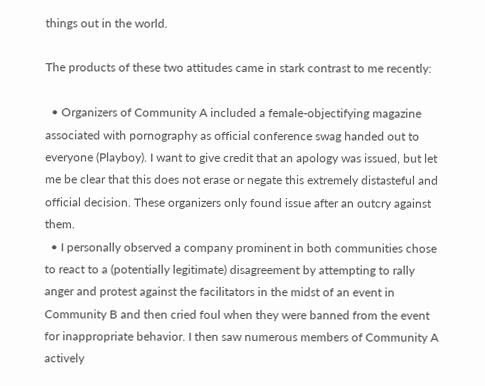things out in the world.

The products of these two attitudes came in stark contrast to me recently:

  • Organizers of Community A included a female-objectifying magazine associated with pornography as official conference swag handed out to everyone (Playboy). I want to give credit that an apology was issued, but let me be clear that this does not erase or negate this extremely distasteful and official decision. These organizers only found issue after an outcry against them.
  • I personally observed a company prominent in both communities chose to react to a (potentially legitimate) disagreement by attempting to rally anger and protest against the facilitators in the midst of an event in Community B and then cried foul when they were banned from the event for inappropriate behavior. I then saw numerous members of Community A actively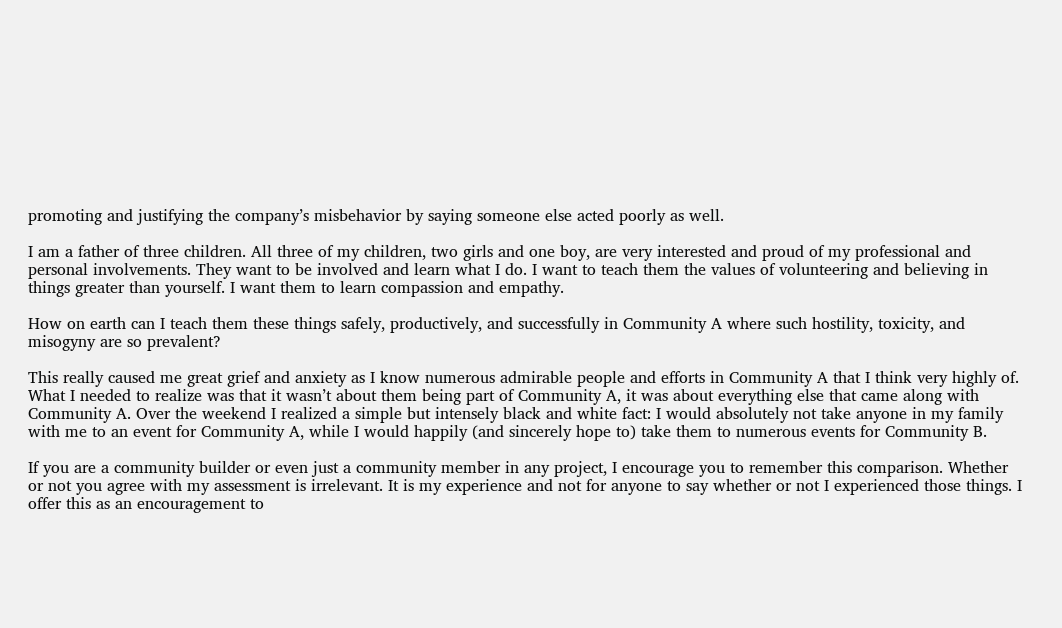promoting and justifying the company’s misbehavior by saying someone else acted poorly as well.

I am a father of three children. All three of my children, two girls and one boy, are very interested and proud of my professional and personal involvements. They want to be involved and learn what I do. I want to teach them the values of volunteering and believing in things greater than yourself. I want them to learn compassion and empathy.

How on earth can I teach them these things safely, productively, and successfully in Community A where such hostility, toxicity, and misogyny are so prevalent?

This really caused me great grief and anxiety as I know numerous admirable people and efforts in Community A that I think very highly of. What I needed to realize was that it wasn’t about them being part of Community A, it was about everything else that came along with Community A. Over the weekend I realized a simple but intensely black and white fact: I would absolutely not take anyone in my family with me to an event for Community A, while I would happily (and sincerely hope to) take them to numerous events for Community B.

If you are a community builder or even just a community member in any project, I encourage you to remember this comparison. Whether or not you agree with my assessment is irrelevant. It is my experience and not for anyone to say whether or not I experienced those things. I offer this as an encouragement to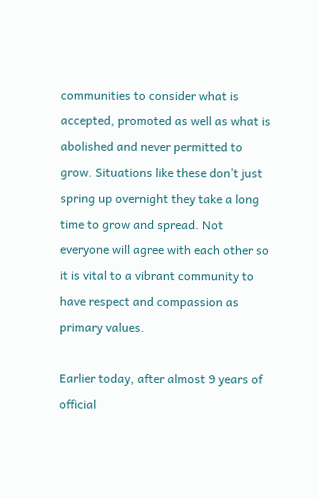communities to consider what is accepted, promoted as well as what is abolished and never permitted to grow. Situations like these don’t just spring up overnight they take a long time to grow and spread. Not everyone will agree with each other so it is vital to a vibrant community to have respect and compassion as primary values.

Earlier today, after almost 9 years of official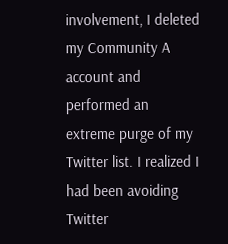involvement, I deleted my Community A account and performed an extreme purge of my Twitter list. I realized I had been avoiding Twitter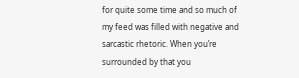for quite some time and so much of my feed was filled with negative and sarcastic rhetoric. When you’re surrounded by that you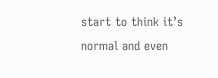start to think it’s normal and even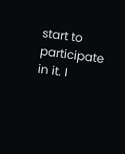start to participate in it. I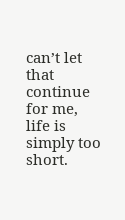can’t let that continue for me, life is simply too short.